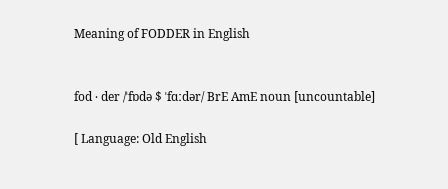Meaning of FODDER in English


fod ‧ der /ˈfɒdə $ ˈfɑːdər/ BrE AmE noun [uncountable]

[ Language: Old English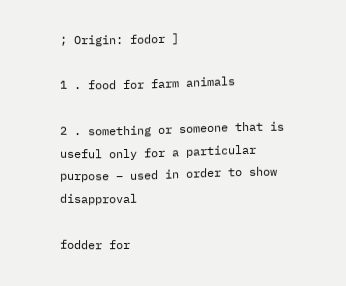; Origin: fodor ]

1 . food for farm animals

2 . something or someone that is useful only for a particular purpose – used in order to show disapproval

fodder for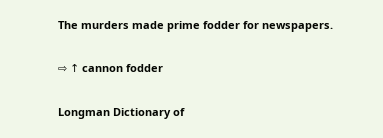The murders made prime fodder for newspapers.

⇨ ↑ cannon fodder

Longman Dictionary of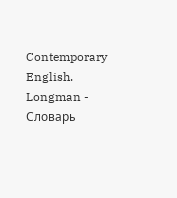Contemporary English.      Longman - Словарь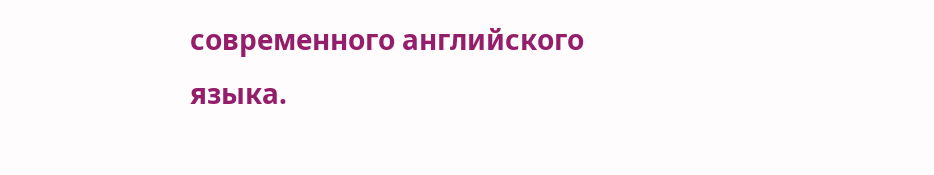современного английского языка.